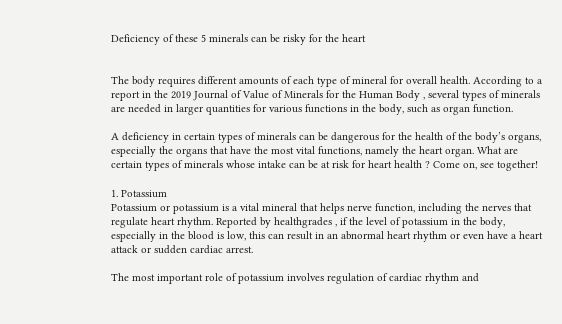Deficiency of these 5 minerals can be risky for the heart


The body requires different amounts of each type of mineral for overall health. According to a report in the 2019 Journal of Value of Minerals for the Human Body , several types of minerals are needed in larger quantities for various functions in the body, such as organ function.

A deficiency in certain types of minerals can be dangerous for the health of the body’s organs, especially the organs that have the most vital functions, namely the heart organ. What are certain types of minerals whose intake can be at risk for heart health ? Come on, see together!

1. Potassium
Potassium or potassium is a vital mineral that helps nerve function, including the nerves that regulate heart rhythm. Reported by healthgrades , if the level of potassium in the body, especially in the blood is low, this can result in an abnormal heart rhythm or even have a heart attack or sudden cardiac arrest.

The most important role of potassium involves regulation of cardiac rhythm and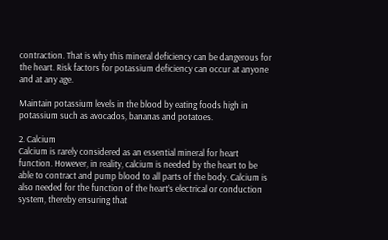contraction. That is why this mineral deficiency can be dangerous for the heart. Risk factors for potassium deficiency can occur at anyone and at any age.

Maintain potassium levels in the blood by eating foods high in potassium such as avocados, bananas and potatoes.

2. Calcium
Calcium is rarely considered as an essential mineral for heart function. However, in reality, calcium is needed by the heart to be able to contract and pump blood to all parts of the body. Calcium is also needed for the function of the heart’s electrical or conduction system, thereby ensuring that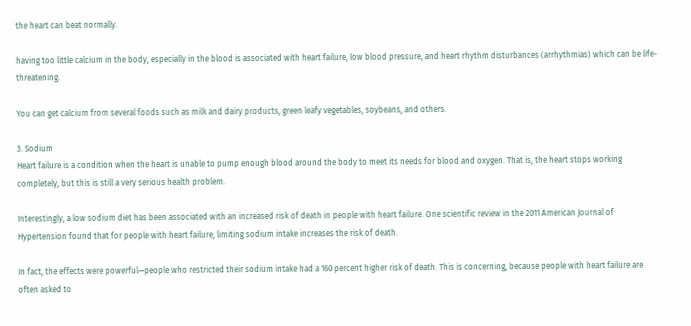the heart can beat normally.

having too little calcium in the body, especially in the blood is associated with heart failure, low blood pressure, and heart rhythm disturbances (arrhythmias) which can be life-threatening.

You can get calcium from several foods such as milk and dairy products, green leafy vegetables, soybeans, and others.

3. Sodium
Heart failure is a condition when the heart is unable to pump enough blood around the body to meet its needs for blood and oxygen. That is, the heart stops working completely, but this is still a very serious health problem.

Interestingly, a low sodium diet has been associated with an increased risk of death in people with heart failure. One scientific review in the 2011 American Journal of Hypertension found that for people with heart failure, limiting sodium intake increases the risk of death.

In fact, the effects were powerful—people who restricted their sodium intake had a 160 percent higher risk of death. This is concerning, because people with heart failure are often asked to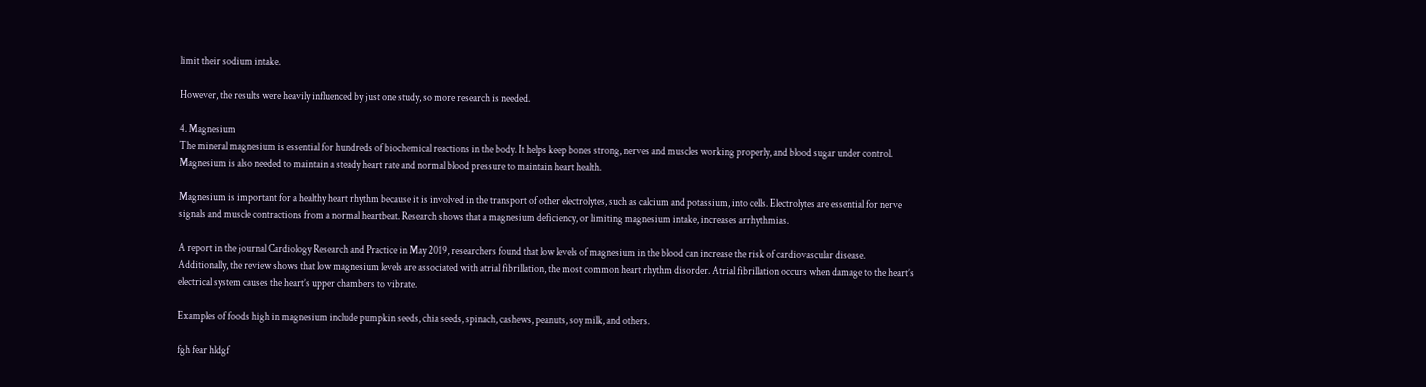limit their sodium intake.

However, the results were heavily influenced by just one study, so more research is needed.

4. Magnesium
The mineral magnesium is essential for hundreds of biochemical reactions in the body. It helps keep bones strong, nerves and muscles working properly, and blood sugar under control. Magnesium is also needed to maintain a steady heart rate and normal blood pressure to maintain heart health.

Magnesium is important for a healthy heart rhythm because it is involved in the transport of other electrolytes, such as calcium and potassium, into cells. Electrolytes are essential for nerve signals and muscle contractions from a normal heartbeat. Research shows that a magnesium deficiency, or limiting magnesium intake, increases arrhythmias.

A report in the journal Cardiology Research and Practice in May 2019, researchers found that low levels of magnesium in the blood can increase the risk of cardiovascular disease. Additionally, the review shows that low magnesium levels are associated with atrial fibrillation, the most common heart rhythm disorder. Atrial fibrillation occurs when damage to the heart’s electrical system causes the heart’s upper chambers to vibrate.

Examples of foods high in magnesium include pumpkin seeds, chia seeds, spinach, cashews, peanuts, soy milk, and others.

fgh fear hldgf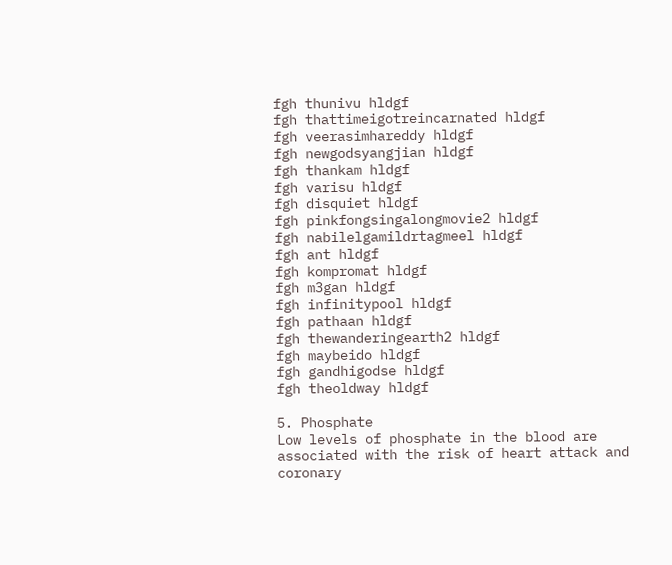fgh thunivu hldgf
fgh thattimeigotreincarnated hldgf
fgh veerasimhareddy hldgf
fgh newgodsyangjian hldgf
fgh thankam hldgf
fgh varisu hldgf
fgh disquiet hldgf
fgh pinkfongsingalongmovie2 hldgf
fgh nabilelgamildrtagmeel hldgf
fgh ant hldgf
fgh kompromat hldgf
fgh m3gan hldgf
fgh infinitypool hldgf
fgh pathaan hldgf
fgh thewanderingearth2 hldgf
fgh maybeido hldgf
fgh gandhigodse hldgf
fgh theoldway hldgf

5. Phosphate
Low levels of phosphate in the blood are associated with the risk of heart attack and coronary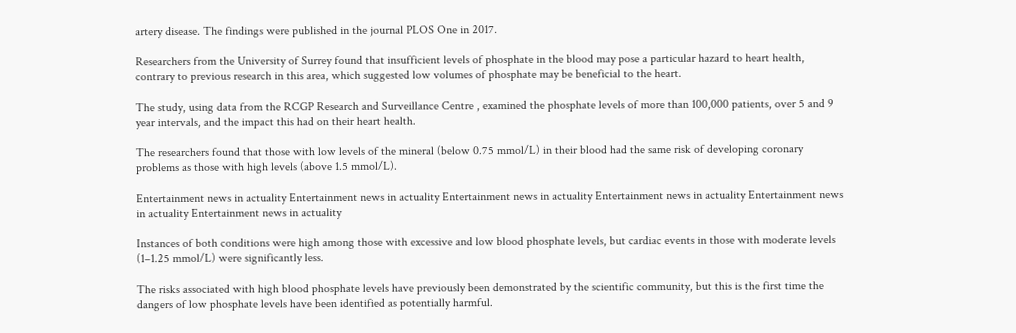artery disease. The findings were published in the journal PLOS One in 2017.

Researchers from the University of Surrey found that insufficient levels of phosphate in the blood may pose a particular hazard to heart health, contrary to previous research in this area, which suggested low volumes of phosphate may be beneficial to the heart.

The study, using data from the RCGP Research and Surveillance Centre , examined the phosphate levels of more than 100,000 patients, over 5 and 9 year intervals, and the impact this had on their heart health.

The researchers found that those with low levels of the mineral (below 0.75 mmol/L) in their blood had the same risk of developing coronary problems as those with high levels (above 1.5 mmol/L).

Entertainment news in actuality Entertainment news in actuality Entertainment news in actuality Entertainment news in actuality Entertainment news in actuality Entertainment news in actuality

Instances of both conditions were high among those with excessive and low blood phosphate levels, but cardiac events in those with moderate levels (1–1.25 mmol/L) were significantly less.

The risks associated with high blood phosphate levels have previously been demonstrated by the scientific community, but this is the first time the dangers of low phosphate levels have been identified as potentially harmful.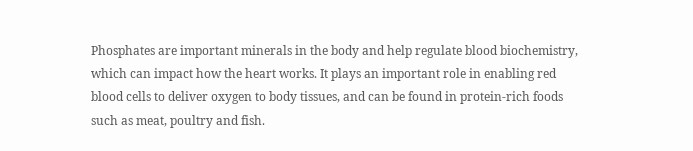Phosphates are important minerals in the body and help regulate blood biochemistry, which can impact how the heart works. It plays an important role in enabling red blood cells to deliver oxygen to body tissues, and can be found in protein-rich foods such as meat, poultry and fish.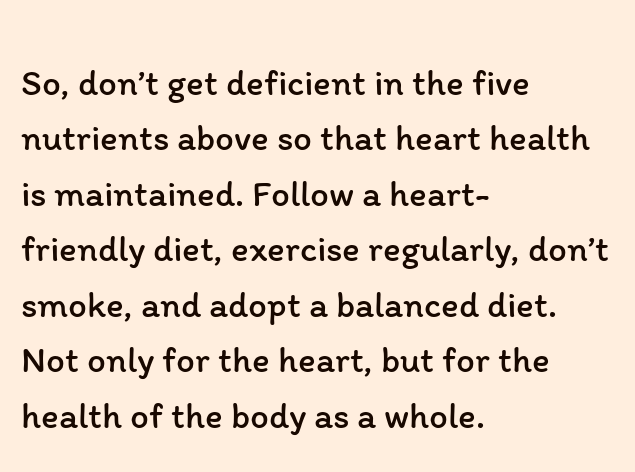So, don’t get deficient in the five nutrients above so that heart health is maintained. Follow a heart-friendly diet, exercise regularly, don’t smoke, and adopt a balanced diet. Not only for the heart, but for the health of the body as a whole.